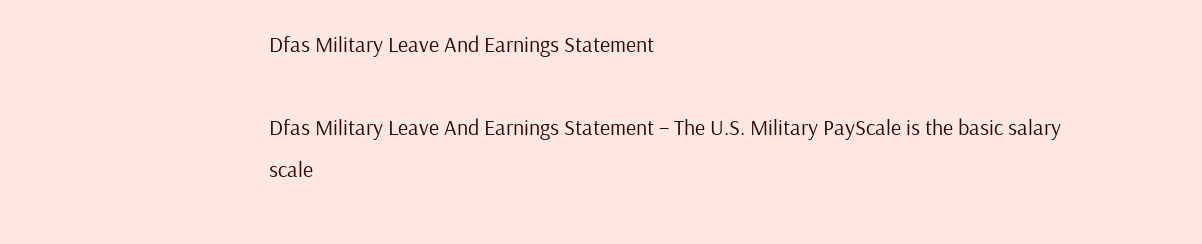Dfas Military Leave And Earnings Statement

Dfas Military Leave And Earnings Statement – The U.S. Military PayScale is the basic salary scale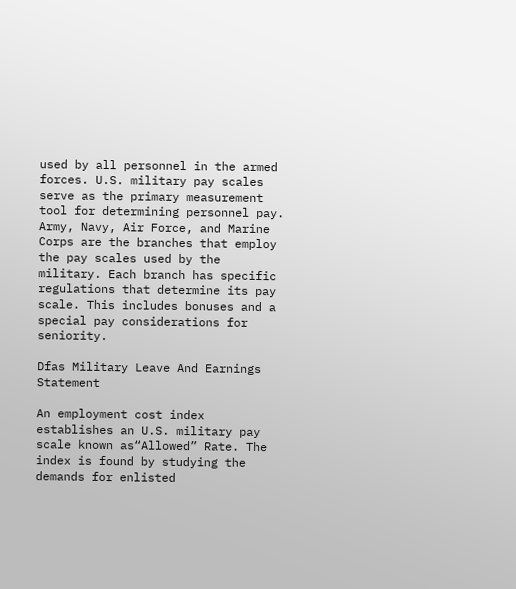used by all personnel in the armed forces. U.S. military pay scales serve as the primary measurement tool for determining personnel pay. Army, Navy, Air Force, and Marine Corps are the branches that employ the pay scales used by the military. Each branch has specific regulations that determine its pay scale. This includes bonuses and a special pay considerations for seniority.

Dfas Military Leave And Earnings Statement

An employment cost index establishes an U.S. military pay scale known as“Allowed” Rate. The index is found by studying the demands for enlisted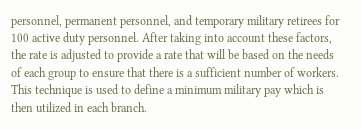personnel, permanent personnel, and temporary military retirees for 100 active duty personnel. After taking into account these factors, the rate is adjusted to provide a rate that will be based on the needs of each group to ensure that there is a sufficient number of workers. This technique is used to define a minimum military pay which is then utilized in each branch.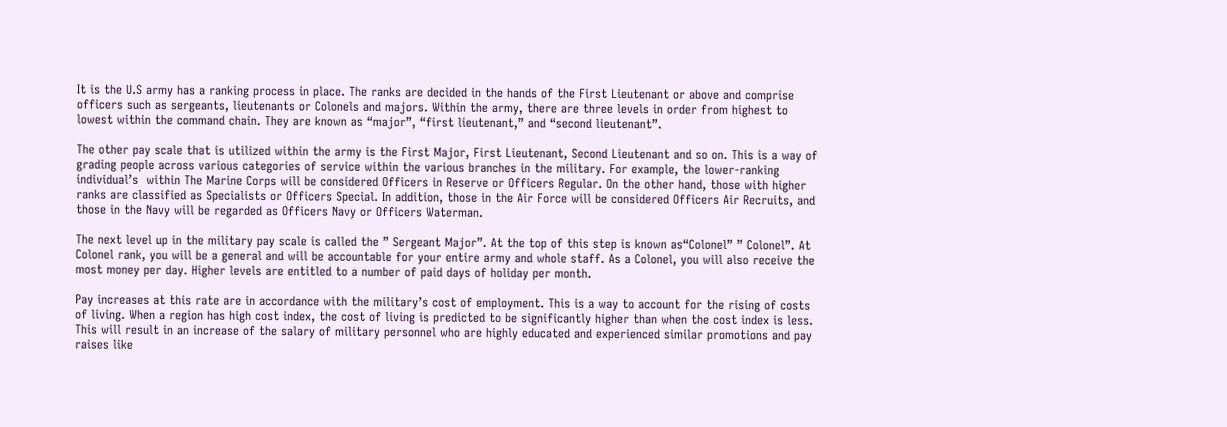It is the U.S army has a ranking process in place. The ranks are decided in the hands of the First Lieutenant or above and comprise officers such as sergeants, lieutenants or Colonels and majors. Within the army, there are three levels in order from highest to lowest within the command chain. They are known as “major”, “first lieutenant,” and “second lieutenant”.

The other pay scale that is utilized within the army is the First Major, First Lieutenant, Second Lieutenant and so on. This is a way of grading people across various categories of service within the various branches in the military. For example, the lower-ranking individual’s  within The Marine Corps will be considered Officers in Reserve or Officers Regular. On the other hand, those with higher ranks are classified as Specialists or Officers Special. In addition, those in the Air Force will be considered Officers Air Recruits, and those in the Navy will be regarded as Officers Navy or Officers Waterman.

The next level up in the military pay scale is called the ” Sergeant Major”. At the top of this step is known as“Colonel” ” Colonel”. At Colonel rank, you will be a general and will be accountable for your entire army and whole staff. As a Colonel, you will also receive the most money per day. Higher levels are entitled to a number of paid days of holiday per month.

Pay increases at this rate are in accordance with the military’s cost of employment. This is a way to account for the rising of costs of living. When a region has high cost index, the cost of living is predicted to be significantly higher than when the cost index is less. This will result in an increase of the salary of military personnel who are highly educated and experienced similar promotions and pay raises like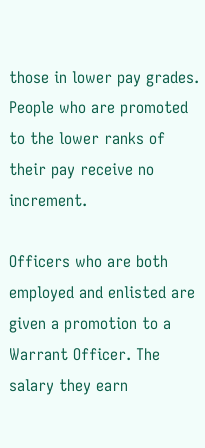those in lower pay grades. People who are promoted to the lower ranks of their pay receive no increment.

Officers who are both employed and enlisted are given a promotion to a Warrant Officer. The salary they earn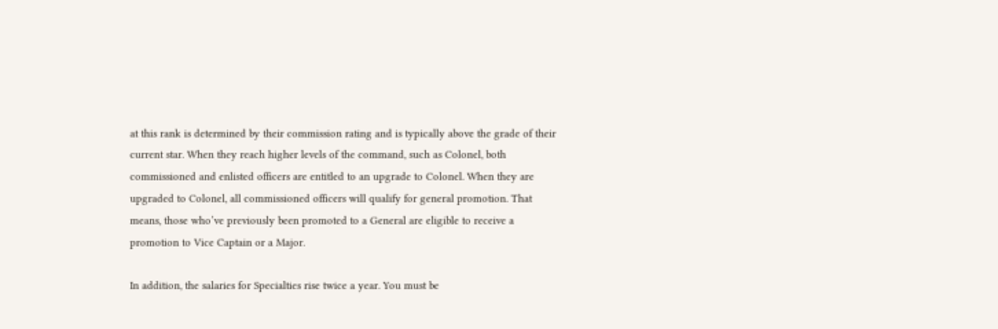at this rank is determined by their commission rating and is typically above the grade of their current star. When they reach higher levels of the command, such as Colonel, both commissioned and enlisted officers are entitled to an upgrade to Colonel. When they are upgraded to Colonel, all commissioned officers will qualify for general promotion. That means, those who’ve previously been promoted to a General are eligible to receive a promotion to Vice Captain or a Major.

In addition, the salaries for Specialties rise twice a year. You must be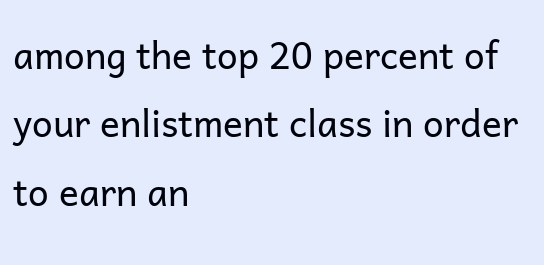among the top 20 percent of your enlistment class in order to earn an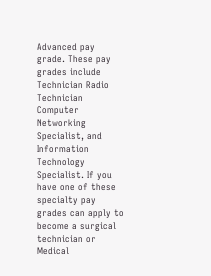Advanced pay grade. These pay grades include Technician Radio Technician Computer Networking Specialist, and Information Technology Specialist. If you have one of these specialty pay grades can apply to become a surgical technician or Medical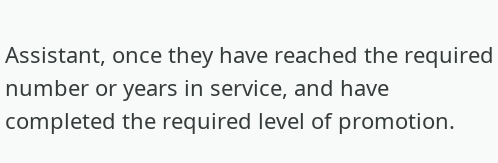Assistant, once they have reached the required number or years in service, and have completed the required level of promotion.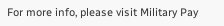For more info, please visit Military Pay